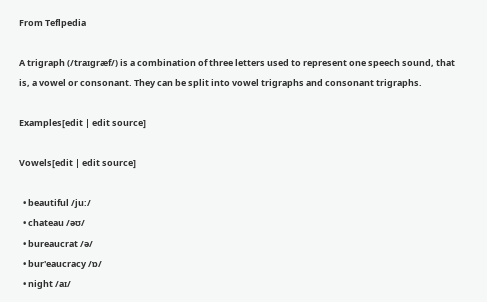From Teflpedia

A trigraph (/traɪgræf/) is a combination of three letters used to represent one speech sound, that is, a vowel or consonant. They can be split into vowel trigraphs and consonant trigraphs.

Examples[edit | edit source]

Vowels[edit | edit source]

  • beautiful /ju:/
  • chateau /əʊ/
  • bureaucrat /ə/
  • bur'eaucracy /ɒ/
  • night /aɪ/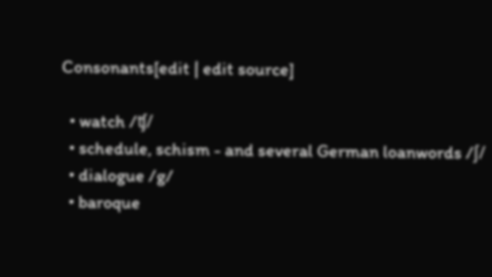Consonants[edit | edit source]

  • watch /ʧ/
  • schedule, schism - and several German loanwords /ʃ/
  • dialogue /g/
  • baroque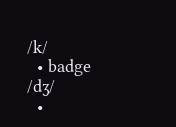/k/
  • badge /dʒ/
  •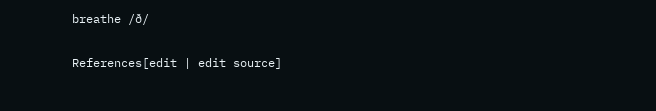breathe /ð/

References[edit | edit source]